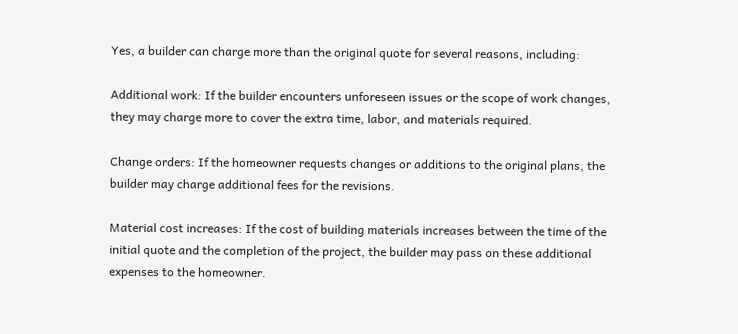Yes, a builder can charge more than the original quote for several reasons, including:

Additional work: If the builder encounters unforeseen issues or the scope of work changes, they may charge more to cover the extra time, labor, and materials required.

Change orders: If the homeowner requests changes or additions to the original plans, the builder may charge additional fees for the revisions.

Material cost increases: If the cost of building materials increases between the time of the initial quote and the completion of the project, the builder may pass on these additional expenses to the homeowner.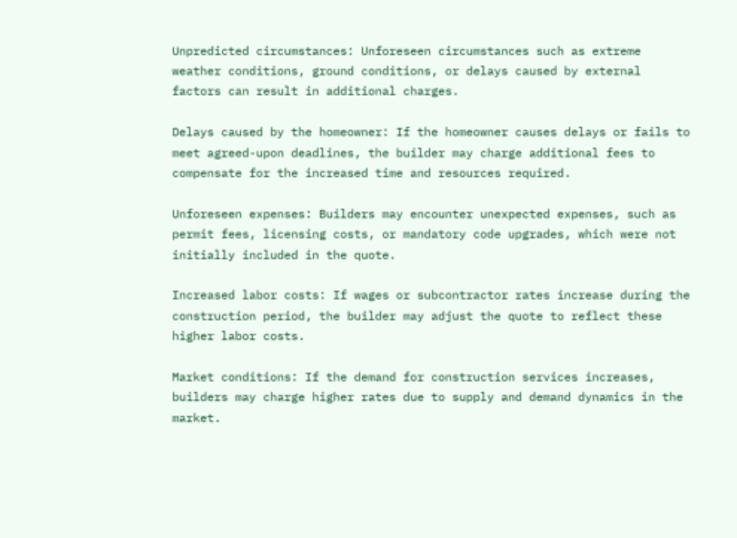Unpredicted circumstances: Unforeseen circumstances such as extreme weather conditions, ground conditions, or delays caused by external factors can result in additional charges.

Delays caused by the homeowner: If the homeowner causes delays or fails to meet agreed-upon deadlines, the builder may charge additional fees to compensate for the increased time and resources required.

Unforeseen expenses: Builders may encounter unexpected expenses, such as permit fees, licensing costs, or mandatory code upgrades, which were not initially included in the quote.

Increased labor costs: If wages or subcontractor rates increase during the construction period, the builder may adjust the quote to reflect these higher labor costs.

Market conditions: If the demand for construction services increases, builders may charge higher rates due to supply and demand dynamics in the market.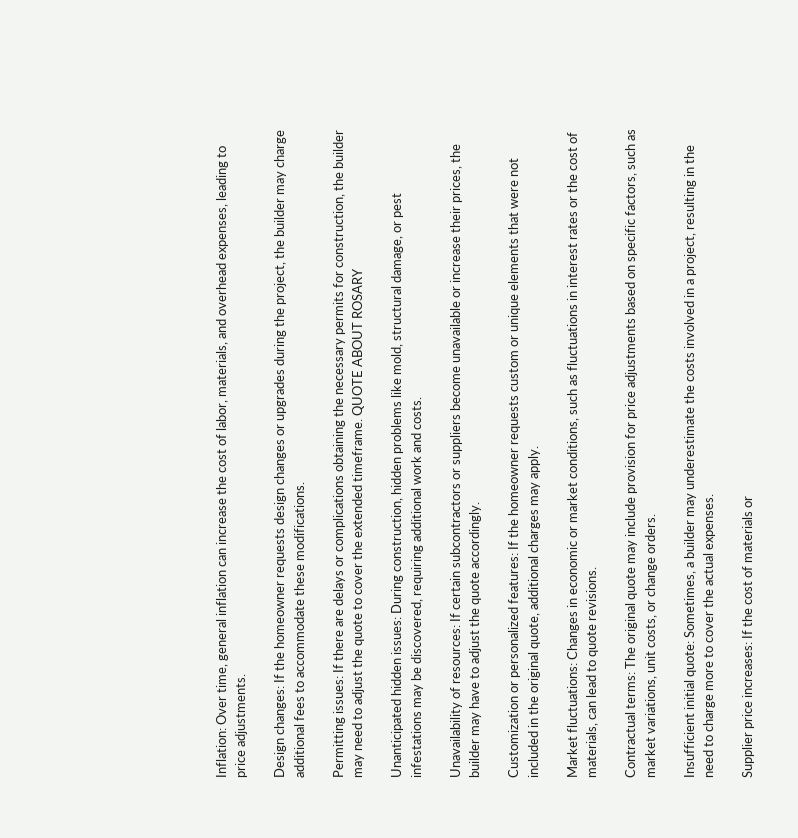Inflation: Over time, general inflation can increase the cost of labor, materials, and overhead expenses, leading to price adjustments.

Design changes: If the homeowner requests design changes or upgrades during the project, the builder may charge additional fees to accommodate these modifications.

Permitting issues: If there are delays or complications obtaining the necessary permits for construction, the builder may need to adjust the quote to cover the extended timeframe. QUOTE ABOUT ROSARY

Unanticipated hidden issues: During construction, hidden problems like mold, structural damage, or pest infestations may be discovered, requiring additional work and costs.

Unavailability of resources: If certain subcontractors or suppliers become unavailable or increase their prices, the builder may have to adjust the quote accordingly.

Customization or personalized features: If the homeowner requests custom or unique elements that were not included in the original quote, additional charges may apply.

Market fluctuations: Changes in economic or market conditions, such as fluctuations in interest rates or the cost of materials, can lead to quote revisions.

Contractual terms: The original quote may include provision for price adjustments based on specific factors, such as market variations, unit costs, or change orders.

Insufficient initial quote: Sometimes, a builder may underestimate the costs involved in a project, resulting in the need to charge more to cover the actual expenses.

Supplier price increases: If the cost of materials or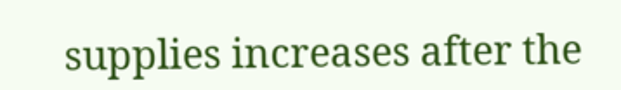supplies increases after the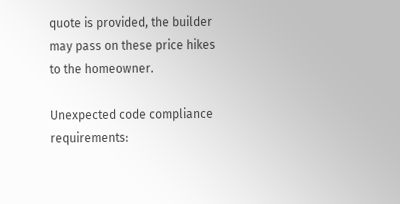quote is provided, the builder may pass on these price hikes to the homeowner.

Unexpected code compliance requirements: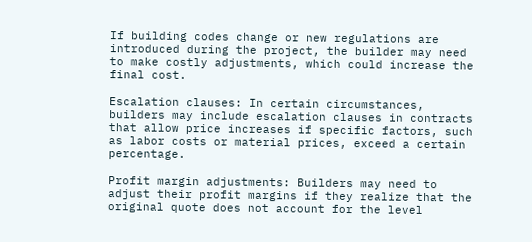If building codes change or new regulations are introduced during the project, the builder may need to make costly adjustments, which could increase the final cost.

Escalation clauses: In certain circumstances, builders may include escalation clauses in contracts that allow price increases if specific factors, such as labor costs or material prices, exceed a certain percentage.

Profit margin adjustments: Builders may need to adjust their profit margins if they realize that the original quote does not account for the level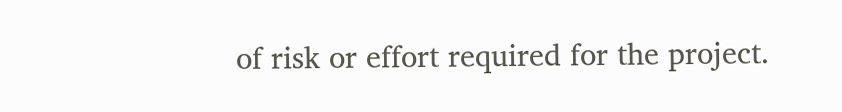of risk or effort required for the project.